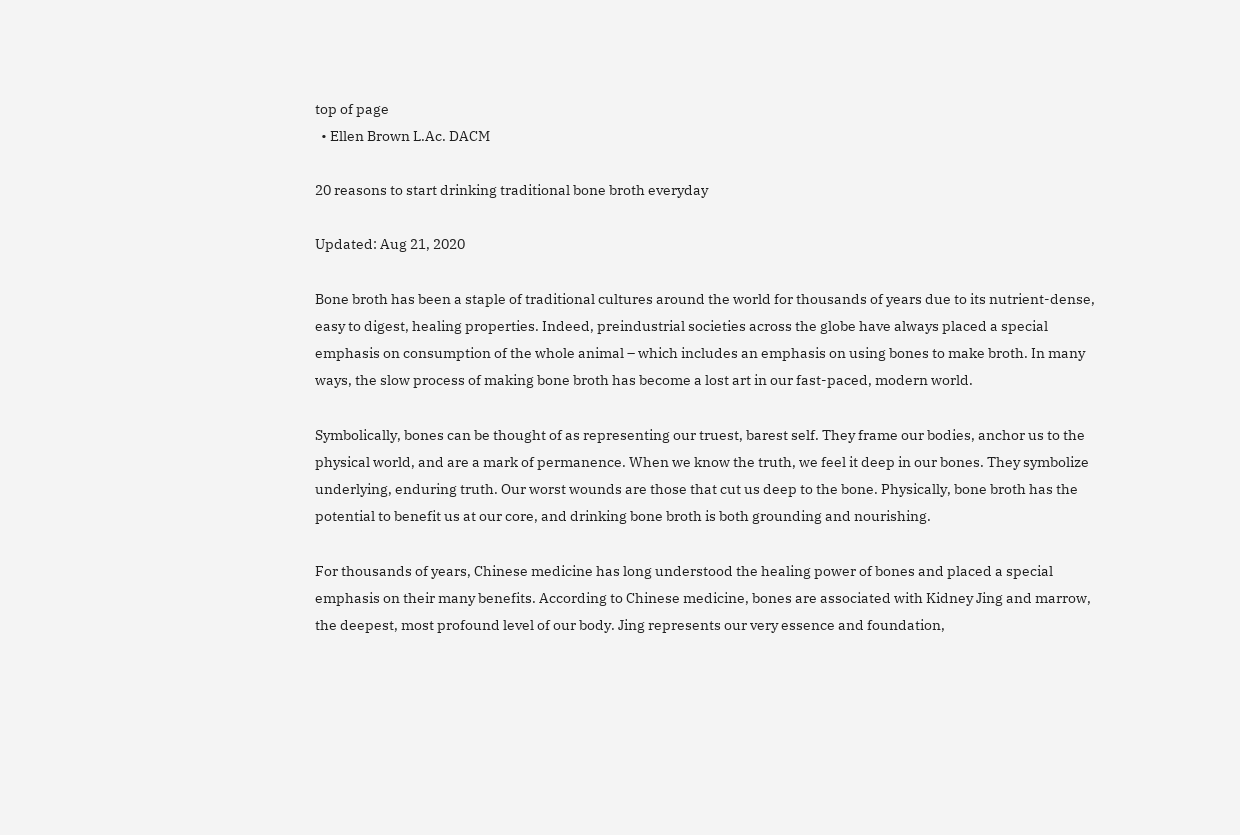top of page
  • Ellen Brown L.Ac. DACM

20 reasons to start drinking traditional bone broth everyday

Updated: Aug 21, 2020

Bone broth has been a staple of traditional cultures around the world for thousands of years due to its nutrient-dense, easy to digest, healing properties. Indeed, preindustrial societies across the globe have always placed a special emphasis on consumption of the whole animal – which includes an emphasis on using bones to make broth. In many ways, the slow process of making bone broth has become a lost art in our fast-paced, modern world.

Symbolically, bones can be thought of as representing our truest, barest self. They frame our bodies, anchor us to the physical world, and are a mark of permanence. When we know the truth, we feel it deep in our bones. They symbolize underlying, enduring truth. Our worst wounds are those that cut us deep to the bone. Physically, bone broth has the potential to benefit us at our core, and drinking bone broth is both grounding and nourishing.

For thousands of years, Chinese medicine has long understood the healing power of bones and placed a special emphasis on their many benefits. According to Chinese medicine, bones are associated with Kidney Jing and marrow, the deepest, most profound level of our body. Jing represents our very essence and foundation,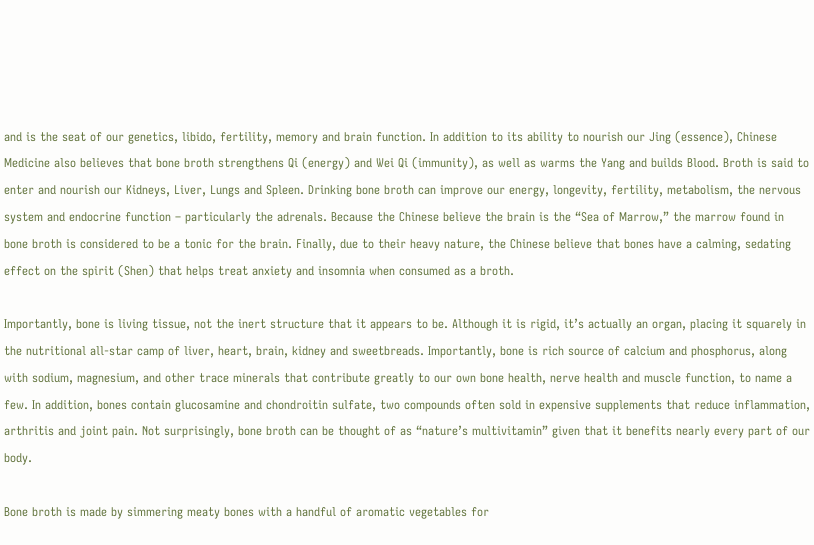and is the seat of our genetics, libido, fertility, memory and brain function. In addition to its ability to nourish our Jing (essence), Chinese Medicine also believes that bone broth strengthens Qi (energy) and Wei Qi (immunity), as well as warms the Yang and builds Blood. Broth is said to enter and nourish our Kidneys, Liver, Lungs and Spleen. Drinking bone broth can improve our energy, longevity, fertility, metabolism, the nervous system and endocrine function – particularly the adrenals. Because the Chinese believe the brain is the “Sea of Marrow,” the marrow found in bone broth is considered to be a tonic for the brain. Finally, due to their heavy nature, the Chinese believe that bones have a calming, sedating effect on the spirit (Shen) that helps treat anxiety and insomnia when consumed as a broth.

Importantly, bone is living tissue, not the inert structure that it appears to be. Although it is rigid, it’s actually an organ, placing it squarely in the nutritional all-star camp of liver, heart, brain, kidney and sweetbreads. Importantly, bone is rich source of calcium and phosphorus, along with sodium, magnesium, and other trace minerals that contribute greatly to our own bone health, nerve health and muscle function, to name a few. In addition, bones contain glucosamine and chondroitin sulfate, two compounds often sold in expensive supplements that reduce inflammation, arthritis and joint pain. Not surprisingly, bone broth can be thought of as “nature’s multivitamin” given that it benefits nearly every part of our body.

Bone broth is made by simmering meaty bones with a handful of aromatic vegetables for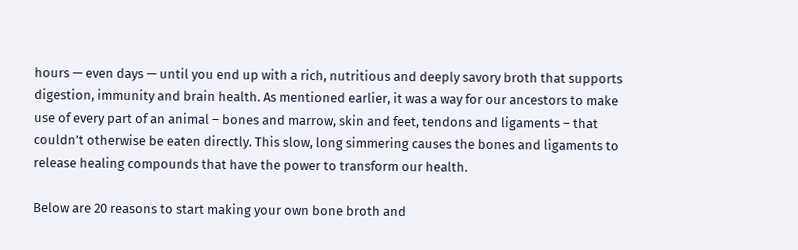hours — even days — until you end up with a rich, nutritious and deeply savory broth that supports digestion, immunity and brain health. As mentioned earlier, it was a way for our ancestors to make use of every part of an animal – bones and marrow, skin and feet, tendons and ligaments – that couldn’t otherwise be eaten directly. This slow, long simmering causes the bones and ligaments to release healing compounds that have the power to transform our health.

Below are 20 reasons to start making your own bone broth and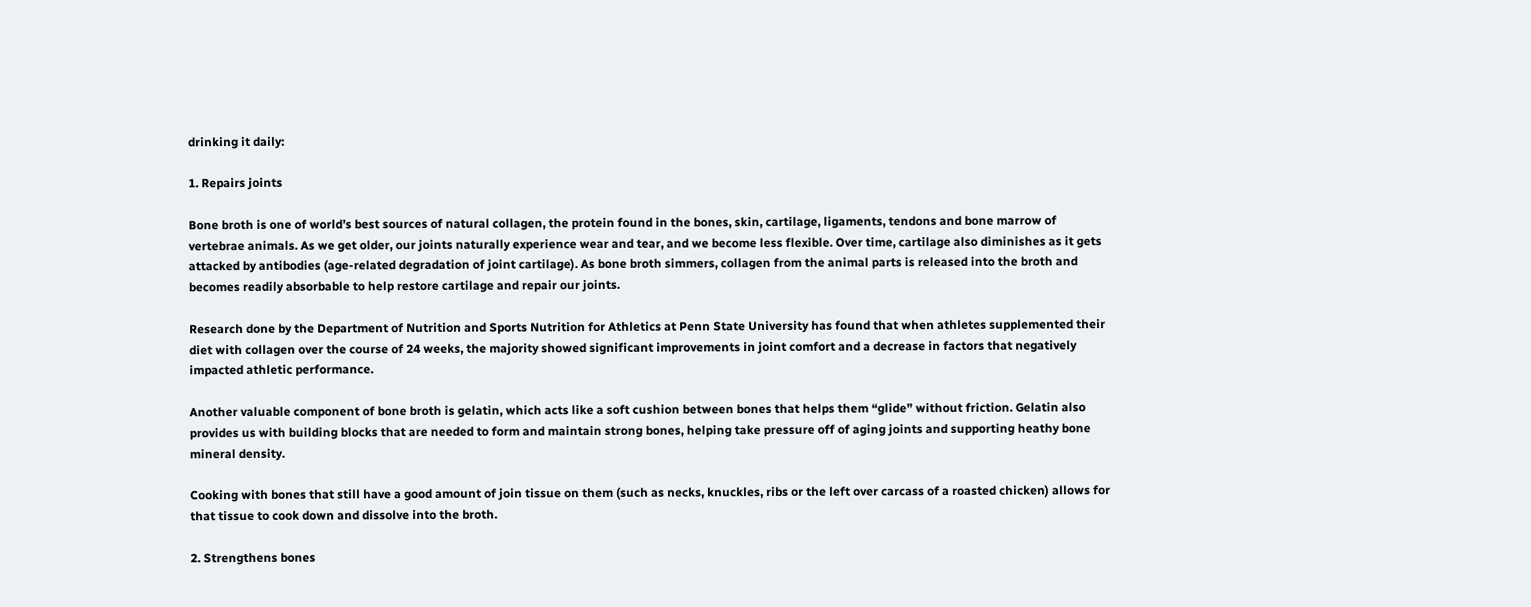drinking it daily:

1. Repairs joints

Bone broth is one of world’s best sources of natural collagen, the protein found in the bones, skin, cartilage, ligaments, tendons and bone marrow of vertebrae animals. As we get older, our joints naturally experience wear and tear, and we become less flexible. Over time, cartilage also diminishes as it gets attacked by antibodies (age-related degradation of joint cartilage). As bone broth simmers, collagen from the animal parts is released into the broth and becomes readily absorbable to help restore cartilage and repair our joints.

Research done by the Department of Nutrition and Sports Nutrition for Athletics at Penn State University has found that when athletes supplemented their diet with collagen over the course of 24 weeks, the majority showed significant improvements in joint comfort and a decrease in factors that negatively impacted athletic performance.

Another valuable component of bone broth is gelatin, which acts like a soft cushion between bones that helps them “glide” without friction. Gelatin also provides us with building blocks that are needed to form and maintain strong bones, helping take pressure off of aging joints and supporting heathy bone mineral density.

Cooking with bones that still have a good amount of join tissue on them (such as necks, knuckles, ribs or the left over carcass of a roasted chicken) allows for that tissue to cook down and dissolve into the broth.

2. Strengthens bones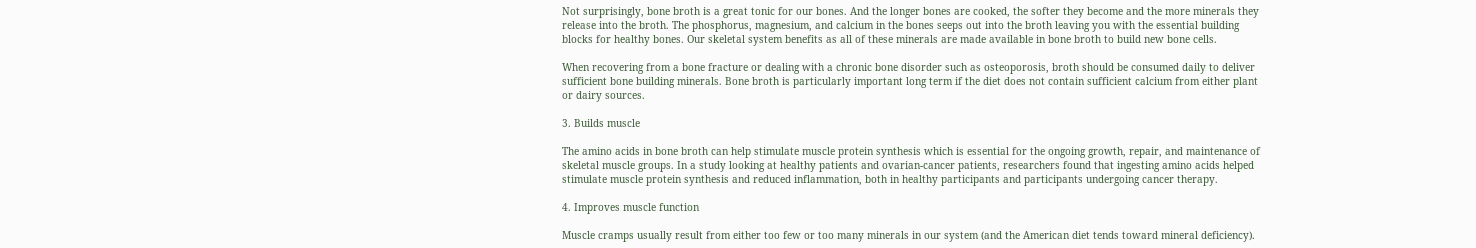Not surprisingly, bone broth is a great tonic for our bones. And the longer bones are cooked, the softer they become and the more minerals they release into the broth. The phosphorus, magnesium, and calcium in the bones seeps out into the broth leaving you with the essential building blocks for healthy bones. Our skeletal system benefits as all of these minerals are made available in bone broth to build new bone cells.

When recovering from a bone fracture or dealing with a chronic bone disorder such as osteoporosis, broth should be consumed daily to deliver sufficient bone building minerals. Bone broth is particularly important long term if the diet does not contain sufficient calcium from either plant or dairy sources.

3. Builds muscle

The amino acids in bone broth can help stimulate muscle protein synthesis which is essential for the ongoing growth, repair, and maintenance of skeletal muscle groups. In a study looking at healthy patients and ovarian-cancer patients, researchers found that ingesting amino acids helped stimulate muscle protein synthesis and reduced inflammation, both in healthy participants and participants undergoing cancer therapy.

4. Improves muscle function

Muscle cramps usually result from either too few or too many minerals in our system (and the American diet tends toward mineral deficiency).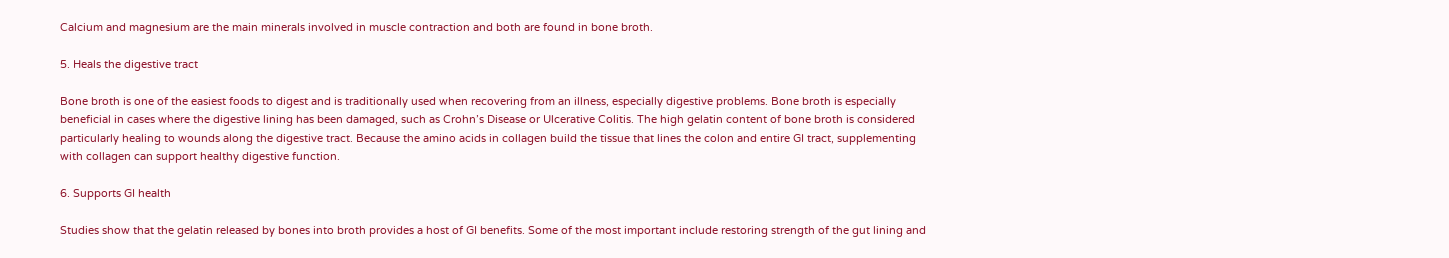Calcium and magnesium are the main minerals involved in muscle contraction and both are found in bone broth.

5. Heals the digestive tract

Bone broth is one of the easiest foods to digest and is traditionally used when recovering from an illness, especially digestive problems. Bone broth is especially beneficial in cases where the digestive lining has been damaged, such as Crohn’s Disease or Ulcerative Colitis. The high gelatin content of bone broth is considered particularly healing to wounds along the digestive tract. Because the amino acids in collagen build the tissue that lines the colon and entire GI tract, supplementing with collagen can support healthy digestive function.

6. Supports GI health

Studies show that the gelatin released by bones into broth provides a host of GI benefits. Some of the most important include restoring strength of the gut lining and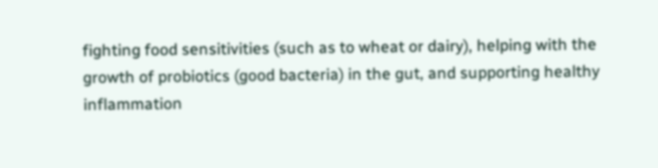fighting food sensitivities (such as to wheat or dairy), helping with the growth of probiotics (good bacteria) in the gut, and supporting healthy inflammation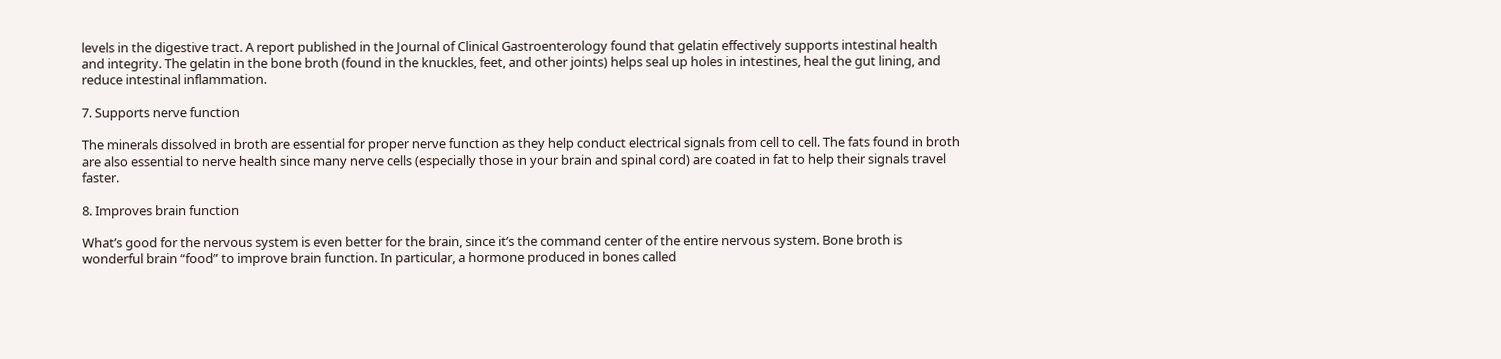levels in the digestive tract. A report published in the Journal of Clinical Gastroenterology found that gelatin effectively supports intestinal health and integrity. The gelatin in the bone broth (found in the knuckles, feet, and other joints) helps seal up holes in intestines, heal the gut lining, and reduce intestinal inflammation.

7. Supports nerve function

The minerals dissolved in broth are essential for proper nerve function as they help conduct electrical signals from cell to cell. The fats found in broth are also essential to nerve health since many nerve cells (especially those in your brain and spinal cord) are coated in fat to help their signals travel faster.

8. Improves brain function

What’s good for the nervous system is even better for the brain, since it’s the command center of the entire nervous system. Bone broth is wonderful brain “food” to improve brain function. In particular, a hormone produced in bones called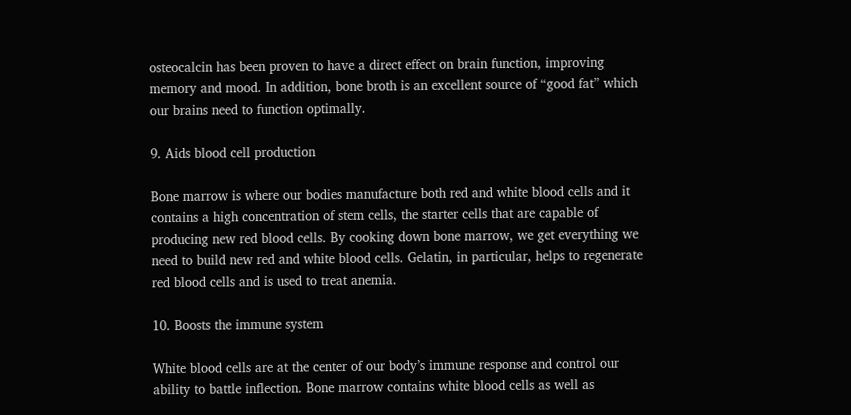osteocalcin has been proven to have a direct effect on brain function, improving memory and mood. In addition, bone broth is an excellent source of “good fat” which our brains need to function optimally.

9. Aids blood cell production

Bone marrow is where our bodies manufacture both red and white blood cells and it contains a high concentration of stem cells, the starter cells that are capable of producing new red blood cells. By cooking down bone marrow, we get everything we need to build new red and white blood cells. Gelatin, in particular, helps to regenerate red blood cells and is used to treat anemia.

10. Boosts the immune system

White blood cells are at the center of our body’s immune response and control our ability to battle inflection. Bone marrow contains white blood cells as well as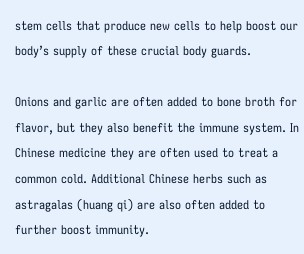stem cells that produce new cells to help boost our body’s supply of these crucial body guards.

Onions and garlic are often added to bone broth for flavor, but they also benefit the immune system. In Chinese medicine they are often used to treat a common cold. Additional Chinese herbs such as astragalas (huang qi) are also often added to further boost immunity.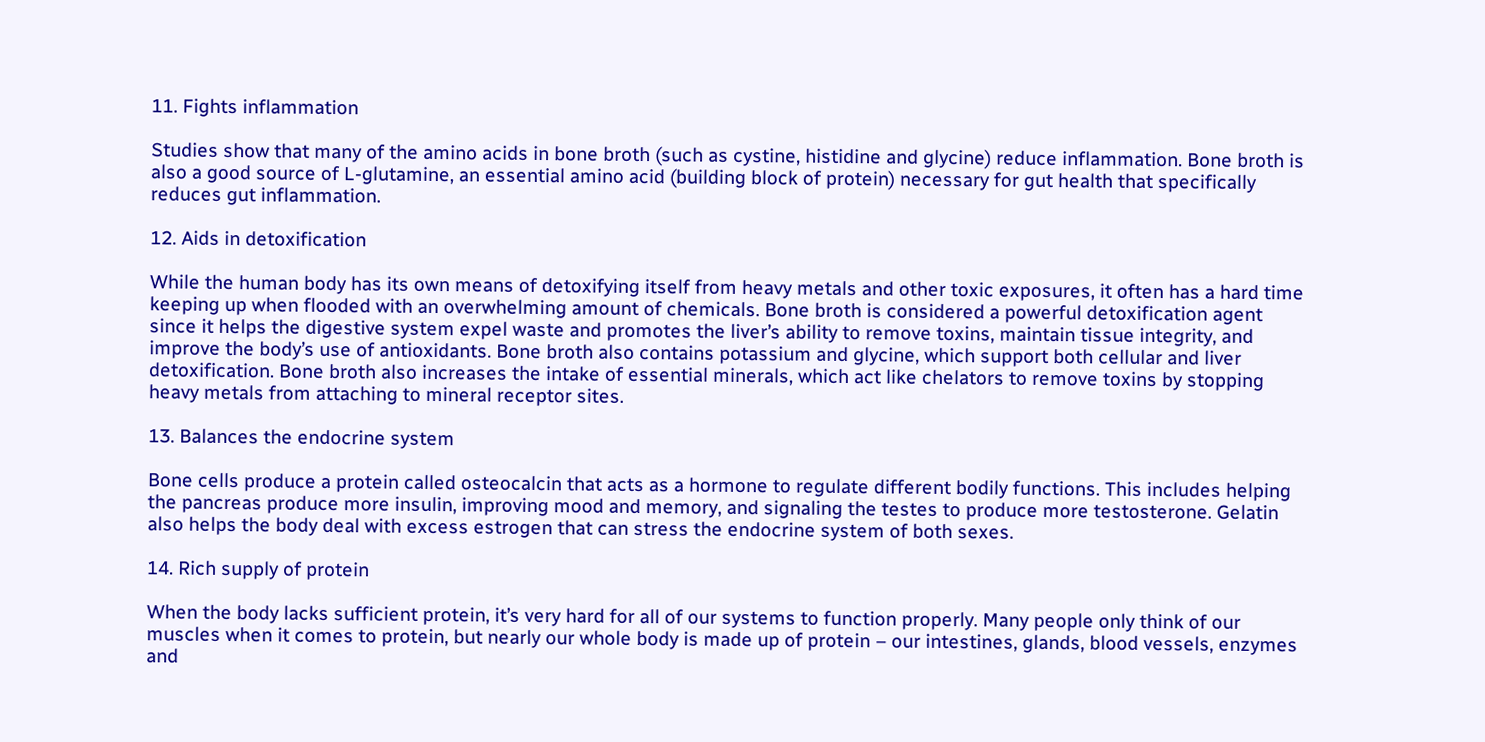11. Fights inflammation

Studies show that many of the amino acids in bone broth (such as cystine, histidine and glycine) reduce inflammation. Bone broth is also a good source of L-glutamine, an essential amino acid (building block of protein) necessary for gut health that specifically reduces gut inflammation.

12. Aids in detoxification

While the human body has its own means of detoxifying itself from heavy metals and other toxic exposures, it often has a hard time keeping up when flooded with an overwhelming amount of chemicals. Bone broth is considered a powerful detoxification agent since it helps the digestive system expel waste and promotes the liver’s ability to remove toxins, maintain tissue integrity, and improve the body’s use of antioxidants. Bone broth also contains potassium and glycine, which support both cellular and liver detoxification. Bone broth also increases the intake of essential minerals, which act like chelators to remove toxins by stopping heavy metals from attaching to mineral receptor sites.

13. Balances the endocrine system

Bone cells produce a protein called osteocalcin that acts as a hormone to regulate different bodily functions. This includes helping the pancreas produce more insulin, improving mood and memory, and signaling the testes to produce more testosterone. Gelatin also helps the body deal with excess estrogen that can stress the endocrine system of both sexes.

14. Rich supply of protein

When the body lacks sufficient protein, it’s very hard for all of our systems to function properly. Many people only think of our muscles when it comes to protein, but nearly our whole body is made up of protein – our intestines, glands, blood vessels, enzymes and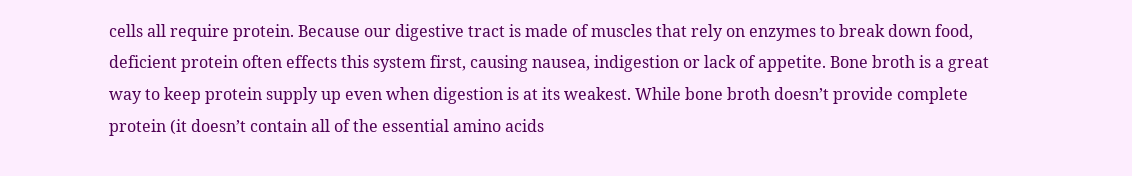cells all require protein. Because our digestive tract is made of muscles that rely on enzymes to break down food, deficient protein often effects this system first, causing nausea, indigestion or lack of appetite. Bone broth is a great way to keep protein supply up even when digestion is at its weakest. While bone broth doesn’t provide complete protein (it doesn’t contain all of the essential amino acids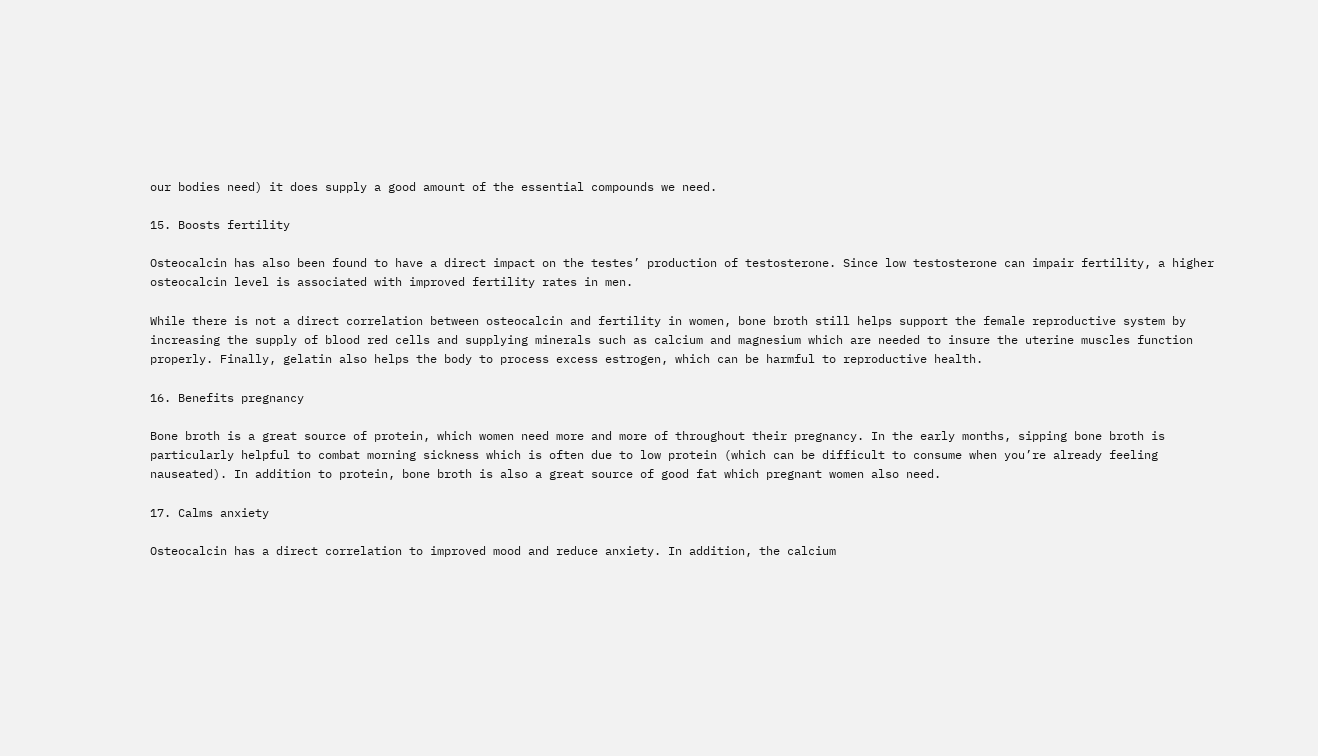our bodies need) it does supply a good amount of the essential compounds we need.

15. Boosts fertility

Osteocalcin has also been found to have a direct impact on the testes’ production of testosterone. Since low testosterone can impair fertility, a higher osteocalcin level is associated with improved fertility rates in men.

While there is not a direct correlation between osteocalcin and fertility in women, bone broth still helps support the female reproductive system by increasing the supply of blood red cells and supplying minerals such as calcium and magnesium which are needed to insure the uterine muscles function properly. Finally, gelatin also helps the body to process excess estrogen, which can be harmful to reproductive health.

16. Benefits pregnancy

Bone broth is a great source of protein, which women need more and more of throughout their pregnancy. In the early months, sipping bone broth is particularly helpful to combat morning sickness which is often due to low protein (which can be difficult to consume when you’re already feeling nauseated). In addition to protein, bone broth is also a great source of good fat which pregnant women also need.

17. Calms anxiety

Osteocalcin has a direct correlation to improved mood and reduce anxiety. In addition, the calcium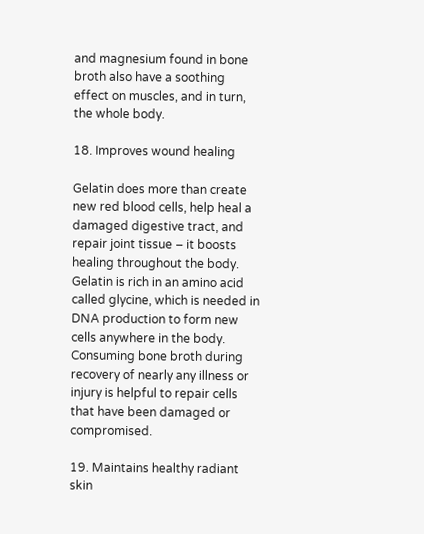and magnesium found in bone broth also have a soothing effect on muscles, and in turn, the whole body.

18. Improves wound healing

Gelatin does more than create new red blood cells, help heal a damaged digestive tract, and repair joint tissue – it boosts healing throughout the body. Gelatin is rich in an amino acid called glycine, which is needed in DNA production to form new cells anywhere in the body. Consuming bone broth during recovery of nearly any illness or injury is helpful to repair cells that have been damaged or compromised.

19. Maintains healthy radiant skin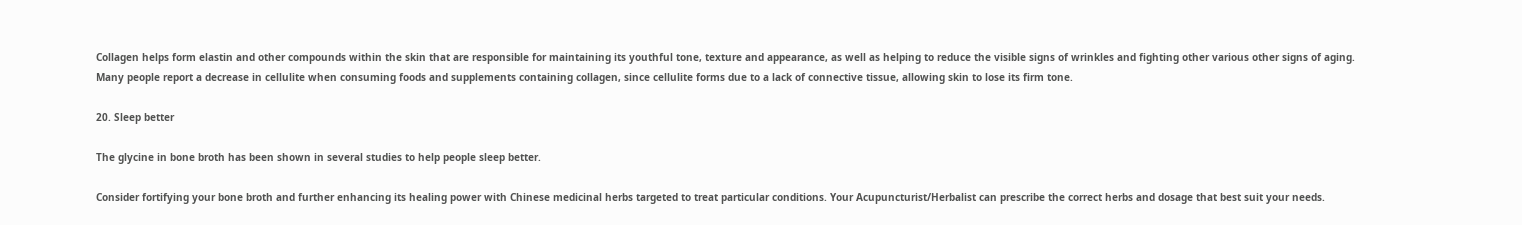Collagen helps form elastin and other compounds within the skin that are responsible for maintaining its youthful tone, texture and appearance, as well as helping to reduce the visible signs of wrinkles and fighting other various other signs of aging. Many people report a decrease in cellulite when consuming foods and supplements containing collagen, since cellulite forms due to a lack of connective tissue, allowing skin to lose its firm tone.

20. Sleep better

The glycine in bone broth has been shown in several studies to help people sleep better.

Consider fortifying your bone broth and further enhancing its healing power with Chinese medicinal herbs targeted to treat particular conditions. Your Acupuncturist/Herbalist can prescribe the correct herbs and dosage that best suit your needs.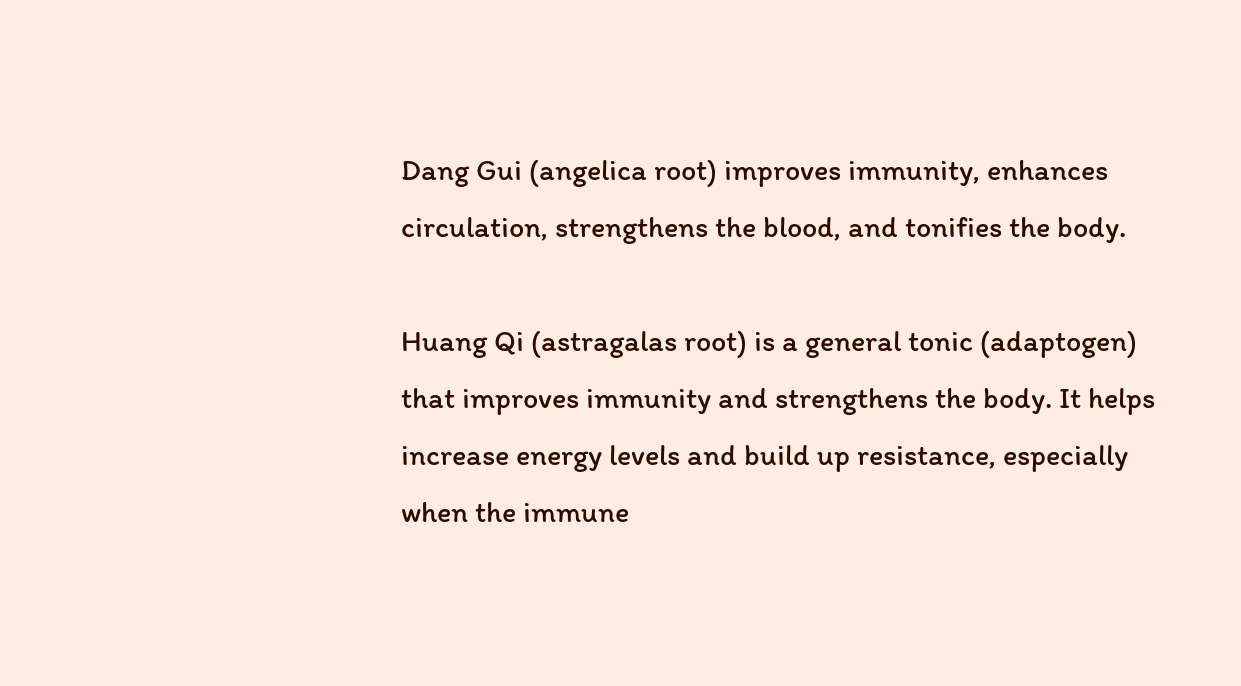Dang Gui (angelica root) improves immunity, enhances circulation, strengthens the blood, and tonifies the body.

Huang Qi (astragalas root) is a general tonic (adaptogen) that improves immunity and strengthens the body. It helps increase energy levels and build up resistance, especially when the immune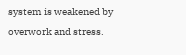system is weakened by overwork and stress.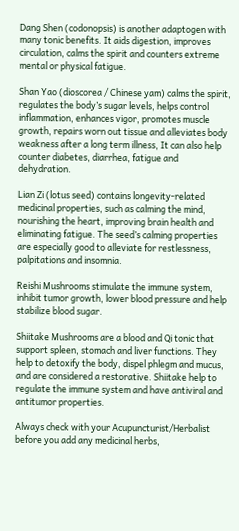Dang Shen (codonopsis) is another adaptogen with many tonic benefits. It aids digestion, improves circulation, calms the spirit and counters extreme mental or physical fatigue.

Shan Yao (dioscorea / Chinese yam) calms the spirit, regulates the body’s sugar levels, helps control inflammation, enhances vigor, promotes muscle growth, repairs worn out tissue and alleviates body weakness after a long term illness, It can also help counter diabetes, diarrhea, fatigue and dehydration.

Lian Zi (lotus seed) contains longevity-related medicinal properties, such as calming the mind, nourishing the heart, improving brain health and eliminating fatigue. The seed’s calming properties are especially good to alleviate for restlessness, palpitations and insomnia.

Reishi Mushrooms stimulate the immune system, inhibit tumor growth, lower blood pressure and help stabilize blood sugar.

Shiitake Mushrooms are a blood and Qi tonic that support spleen, stomach and liver functions. They help to detoxify the body, dispel phlegm and mucus, and are considered a restorative. Shiitake help to regulate the immune system and have antiviral and antitumor properties.

Always check with your Acupuncturist/Herbalist before you add any medicinal herbs,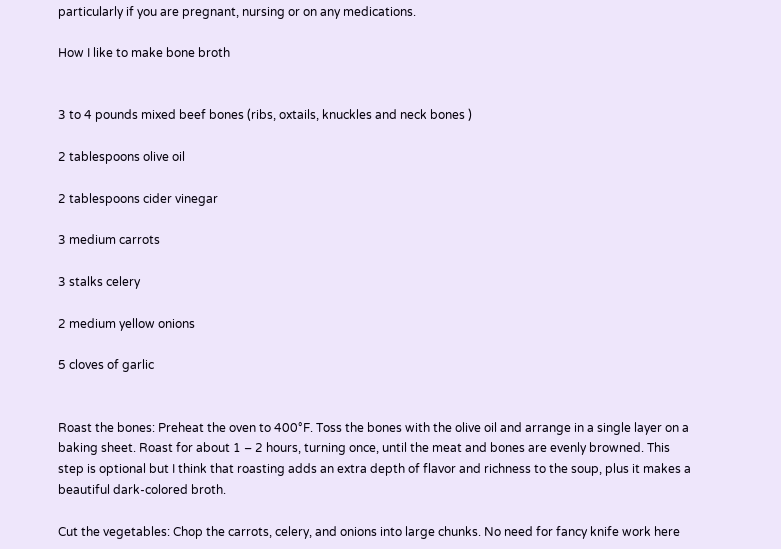particularly if you are pregnant, nursing or on any medications.

How I like to make bone broth


3 to 4 pounds mixed beef bones (ribs, oxtails, knuckles and neck bones )

2 tablespoons olive oil

2 tablespoons cider vinegar

3 medium carrots

3 stalks celery

2 medium yellow onions

5 cloves of garlic


Roast the bones: Preheat the oven to 400°F. Toss the bones with the olive oil and arrange in a single layer on a baking sheet. Roast for about 1 – 2 hours, turning once, until the meat and bones are evenly browned. This step is optional but I think that roasting adds an extra depth of flavor and richness to the soup, plus it makes a beautiful dark-colored broth.

Cut the vegetables: Chop the carrots, celery, and onions into large chunks. No need for fancy knife work here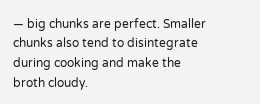— big chunks are perfect. Smaller chunks also tend to disintegrate during cooking and make the broth cloudy.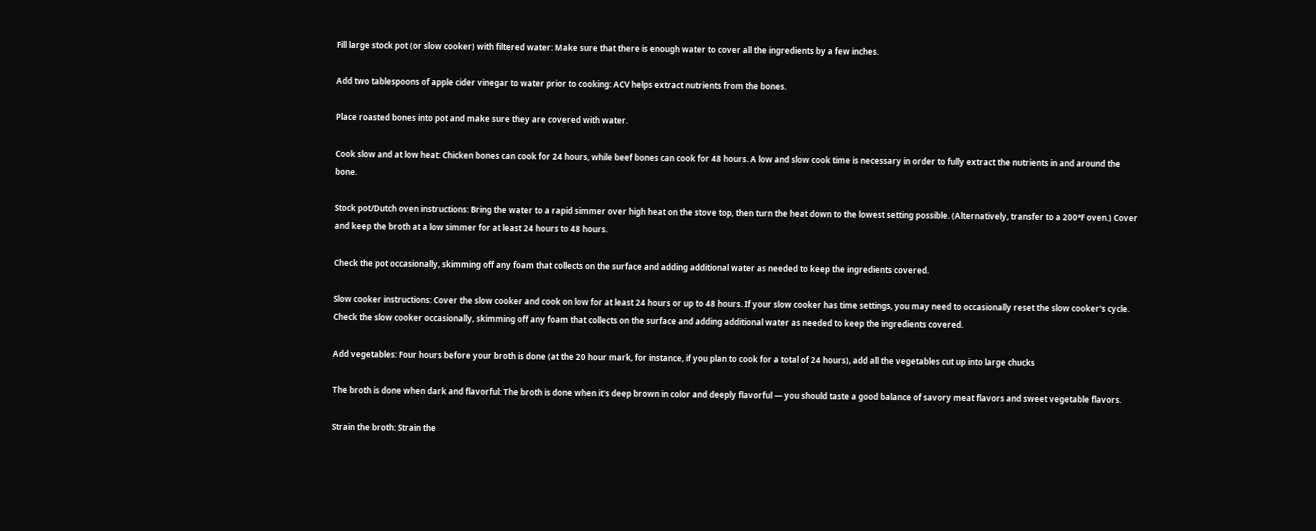Fill large stock pot (or slow cooker) with filtered water: Make sure that there is enough water to cover all the ingredients by a few inches.

Add two tablespoons of apple cider vinegar to water prior to cooking: ACV helps extract nutrients from the bones.

Place roasted bones into pot and make sure they are covered with water.

Cook slow and at low heat: Chicken bones can cook for 24 hours, while beef bones can cook for 48 hours. A low and slow cook time is necessary in order to fully extract the nutrients in and around the bone.

Stock pot/Dutch oven instructions: Bring the water to a rapid simmer over high heat on the stove top, then turn the heat down to the lowest setting possible. (Alternatively, transfer to a 200°F oven.) Cover and keep the broth at a low simmer for at least 24 hours to 48 hours.

Check the pot occasionally, skimming off any foam that collects on the surface and adding additional water as needed to keep the ingredients covered.

Slow cooker instructions: Cover the slow cooker and cook on low for at least 24 hours or up to 48 hours. If your slow cooker has time settings, you may need to occasionally reset the slow cooker's cycle. Check the slow cooker occasionally, skimming off any foam that collects on the surface and adding additional water as needed to keep the ingredients covered.

Add vegetables: Four hours before your broth is done (at the 20 hour mark, for instance, if you plan to cook for a total of 24 hours), add all the vegetables cut up into large chucks

The broth is done when dark and flavorful: The broth is done when it's deep brown in color and deeply flavorful — you should taste a good balance of savory meat flavors and sweet vegetable flavors.

Strain the broth: Strain the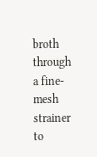broth through a fine-mesh strainer to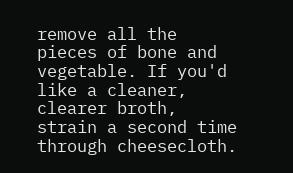remove all the pieces of bone and vegetable. If you'd like a cleaner, clearer broth, strain a second time through cheesecloth.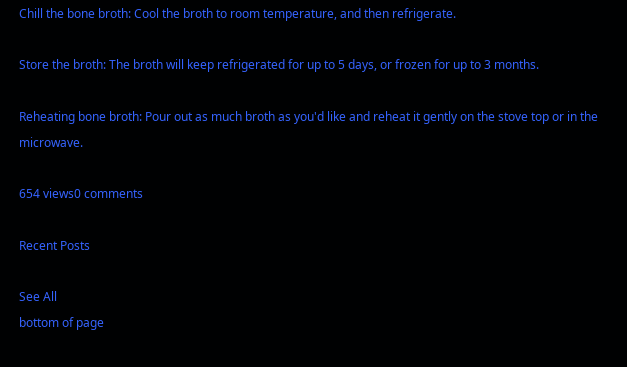Chill the bone broth: Cool the broth to room temperature, and then refrigerate.

Store the broth: The broth will keep refrigerated for up to 5 days, or frozen for up to 3 months.

Reheating bone broth: Pour out as much broth as you'd like and reheat it gently on the stove top or in the microwave.

654 views0 comments

Recent Posts

See All
bottom of page